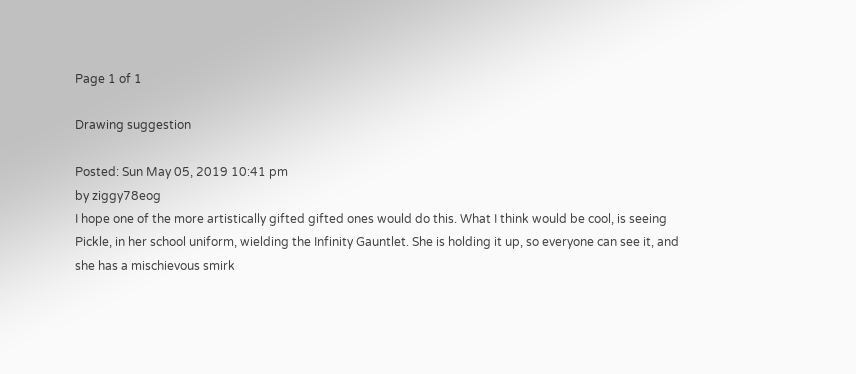Page 1 of 1

Drawing suggestion

Posted: Sun May 05, 2019 10:41 pm
by ziggy78eog
I hope one of the more artistically gifted gifted ones would do this. What I think would be cool, is seeing Pickle, in her school uniform, wielding the Infinity Gauntlet. She is holding it up, so everyone can see it, and she has a mischievous smirk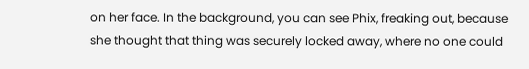on her face. In the background, you can see Phix, freaking out, because she thought that thing was securely locked away, where no one could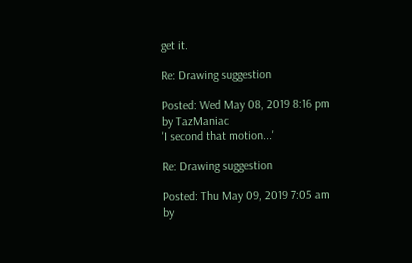get it.

Re: Drawing suggestion

Posted: Wed May 08, 2019 8:16 pm
by TazManiac
'I second that motion...'

Re: Drawing suggestion

Posted: Thu May 09, 2019 7:05 am
by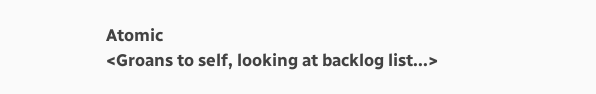Atomic
<Groans to self, looking at backlog list...>